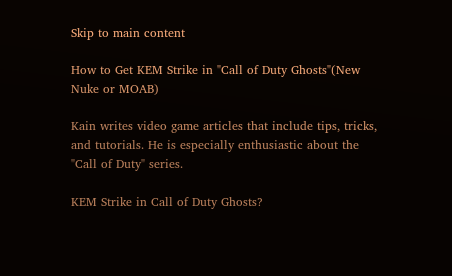Skip to main content

How to Get KEM Strike in "Call of Duty Ghosts"(New Nuke or MOAB)

Kain writes video game articles that include tips, tricks, and tutorials. He is especially enthusiastic about the "Call of Duty" series.

KEM Strike in Call of Duty Ghosts?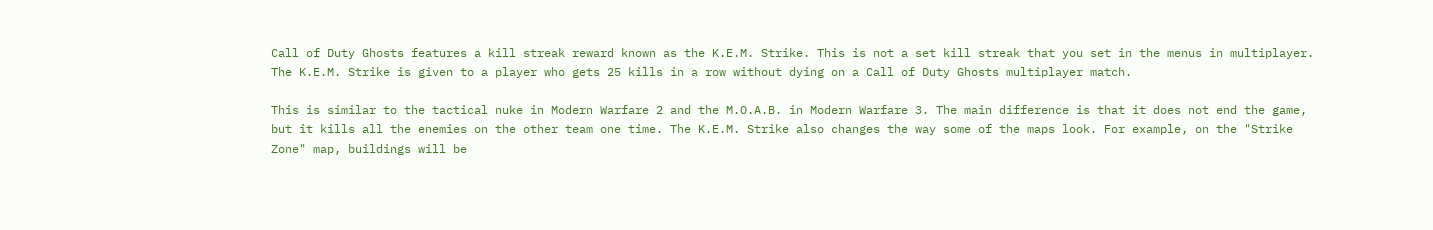Call of Duty Ghosts features a kill streak reward known as the K.E.M. Strike. This is not a set kill streak that you set in the menus in multiplayer. The K.E.M. Strike is given to a player who gets 25 kills in a row without dying on a Call of Duty Ghosts multiplayer match.

This is similar to the tactical nuke in Modern Warfare 2 and the M.O.A.B. in Modern Warfare 3. The main difference is that it does not end the game, but it kills all the enemies on the other team one time. The K.E.M. Strike also changes the way some of the maps look. For example, on the "Strike Zone" map, buildings will be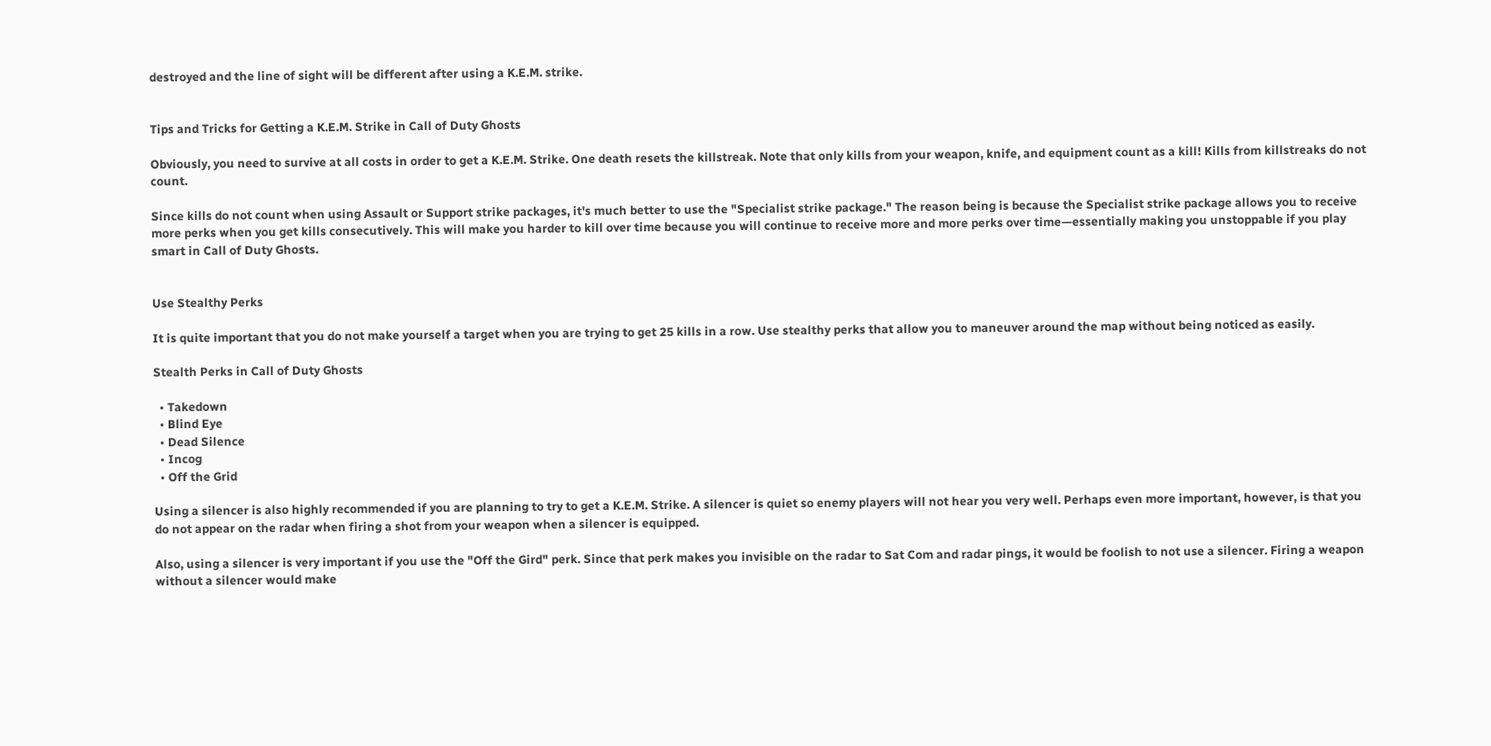destroyed and the line of sight will be different after using a K.E.M. strike.


Tips and Tricks for Getting a K.E.M. Strike in Call of Duty Ghosts

Obviously, you need to survive at all costs in order to get a K.E.M. Strike. One death resets the killstreak. Note that only kills from your weapon, knife, and equipment count as a kill! Kills from killstreaks do not count.

Since kills do not count when using Assault or Support strike packages, it's much better to use the "Specialist strike package." The reason being is because the Specialist strike package allows you to receive more perks when you get kills consecutively. This will make you harder to kill over time because you will continue to receive more and more perks over time—essentially making you unstoppable if you play smart in Call of Duty Ghosts.


Use Stealthy Perks

It is quite important that you do not make yourself a target when you are trying to get 25 kills in a row. Use stealthy perks that allow you to maneuver around the map without being noticed as easily.

Stealth Perks in Call of Duty Ghosts

  • Takedown
  • Blind Eye
  • Dead Silence
  • Incog
  • Off the Grid

Using a silencer is also highly recommended if you are planning to try to get a K.E.M. Strike. A silencer is quiet so enemy players will not hear you very well. Perhaps even more important, however, is that you do not appear on the radar when firing a shot from your weapon when a silencer is equipped.

Also, using a silencer is very important if you use the "Off the Gird" perk. Since that perk makes you invisible on the radar to Sat Com and radar pings, it would be foolish to not use a silencer. Firing a weapon without a silencer would make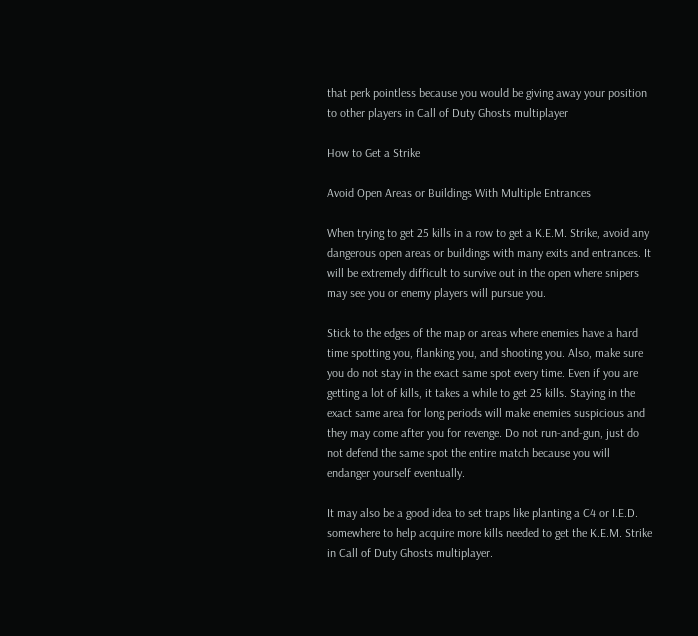that perk pointless because you would be giving away your position to other players in Call of Duty Ghosts multiplayer

How to Get a Strike

Avoid Open Areas or Buildings With Multiple Entrances

When trying to get 25 kills in a row to get a K.E.M. Strike, avoid any dangerous open areas or buildings with many exits and entrances. It will be extremely difficult to survive out in the open where snipers may see you or enemy players will pursue you.

Stick to the edges of the map or areas where enemies have a hard time spotting you, flanking you, and shooting you. Also, make sure you do not stay in the exact same spot every time. Even if you are getting a lot of kills, it takes a while to get 25 kills. Staying in the exact same area for long periods will make enemies suspicious and they may come after you for revenge. Do not run-and-gun, just do not defend the same spot the entire match because you will endanger yourself eventually.

It may also be a good idea to set traps like planting a C4 or I.E.D. somewhere to help acquire more kills needed to get the K.E.M. Strike in Call of Duty Ghosts multiplayer.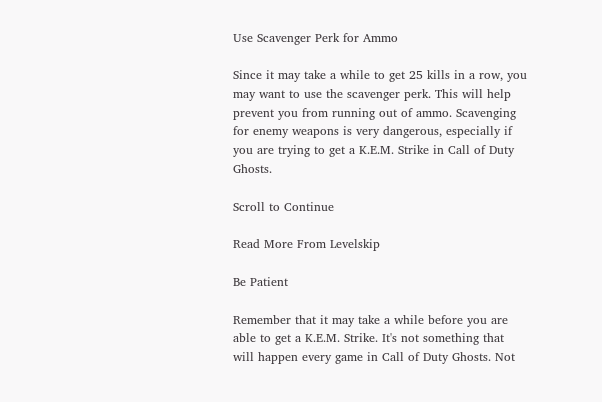Use Scavenger Perk for Ammo

Since it may take a while to get 25 kills in a row, you may want to use the scavenger perk. This will help prevent you from running out of ammo. Scavenging for enemy weapons is very dangerous, especially if you are trying to get a K.E.M. Strike in Call of Duty Ghosts.

Scroll to Continue

Read More From Levelskip

Be Patient

Remember that it may take a while before you are able to get a K.E.M. Strike. It's not something that will happen every game in Call of Duty Ghosts. Not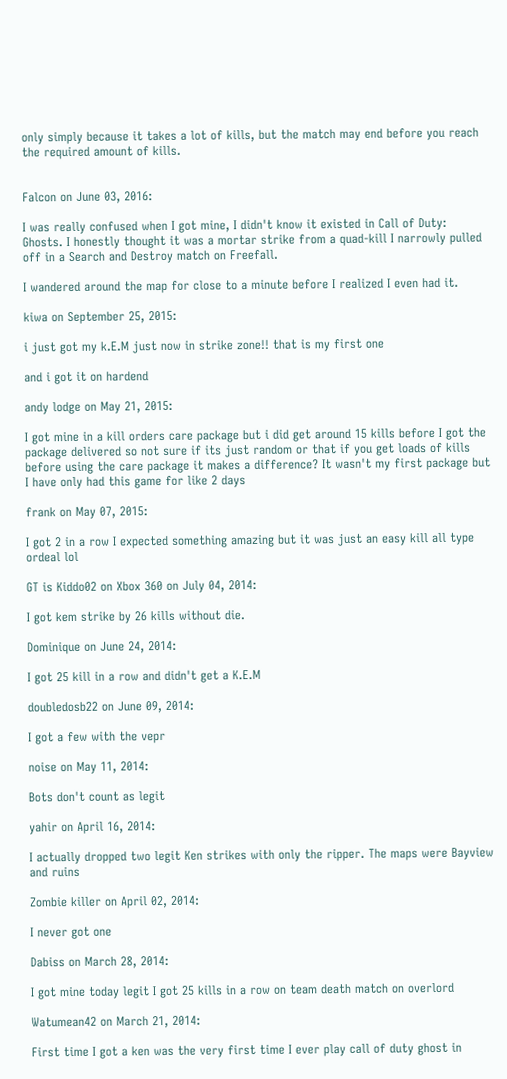only simply because it takes a lot of kills, but the match may end before you reach the required amount of kills.


Falcon on June 03, 2016:

I was really confused when I got mine, I didn't know it existed in Call of Duty: Ghosts. I honestly thought it was a mortar strike from a quad-kill I narrowly pulled off in a Search and Destroy match on Freefall.

I wandered around the map for close to a minute before I realized I even had it.

kiwa on September 25, 2015:

i just got my k.E.M just now in strike zone!! that is my first one

and i got it on hardend

andy lodge on May 21, 2015:

I got mine in a kill orders care package but i did get around 15 kills before I got the package delivered so not sure if its just random or that if you get loads of kills before using the care package it makes a difference? It wasn't my first package but I have only had this game for like 2 days

frank on May 07, 2015:

I got 2 in a row I expected something amazing but it was just an easy kill all type ordeal lol

GT is Kiddo02 on Xbox 360 on July 04, 2014:

I got kem strike by 26 kills without die.

Dominique on June 24, 2014:

I got 25 kill in a row and didn't get a K.E.M

doubledosb22 on June 09, 2014:

I got a few with the vepr

noise on May 11, 2014:

Bots don't count as legit

yahir on April 16, 2014:

I actually dropped two legit Ken strikes with only the ripper. The maps were Bayview and ruins

Zombie killer on April 02, 2014:

I never got one

Dabiss on March 28, 2014:

I got mine today legit I got 25 kills in a row on team death match on overlord

Watumean42 on March 21, 2014:

First time I got a ken was the very first time I ever play call of duty ghost in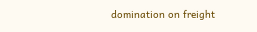domination on freight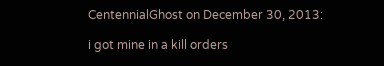CentennialGhost on December 30, 2013:

i got mine in a kill orders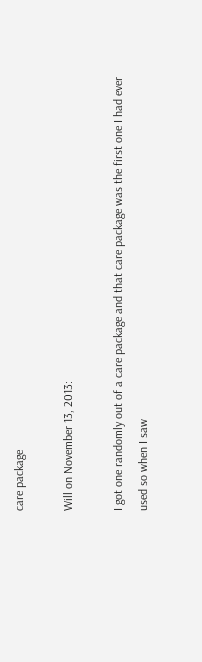care package

Will on November 13, 2013:

I got one randomly out of a care package and that care package was the first one I had ever used so when I saw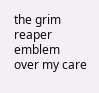the grim reaper emblem over my care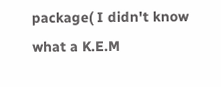package( I didn't know what a K.E.M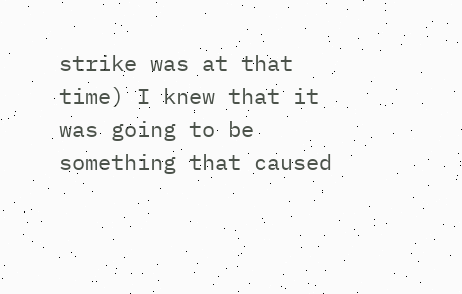strike was at that time) I knew that it was going to be something that caused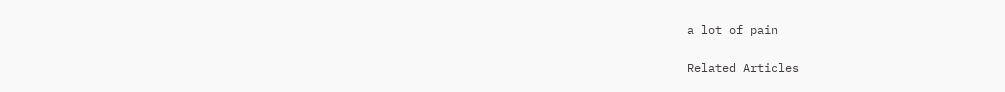a lot of pain

Related Articles